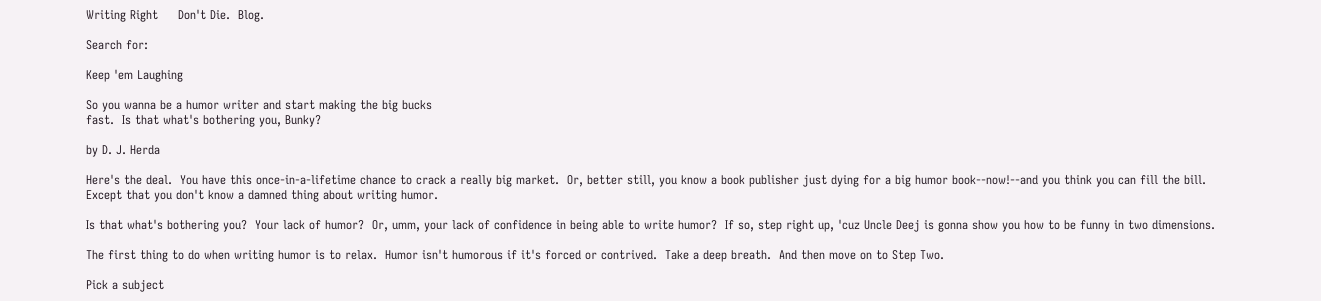Writing Right     Don't Die.  Blog.

Search for:

Keep 'em Laughing

So you wanna be a humor writer and start making the big bucks
fast.  Is that what's bothering you, Bunky?

by D. J. Herda

Here's the deal.  You have this once-in-a-lifetime chance to crack a really big market.  Or, better still, you know a book publisher just dying for a big humor book--now!--and you think you can fill the bill.  Except that you don't know a damned thing about writing humor.

Is that what's bothering you?  Your lack of humor?  Or, umm, your lack of confidence in being able to write humor?  If so, step right up, 'cuz Uncle Deej is gonna show you how to be funny in two dimensions.

The first thing to do when writing humor is to relax.  Humor isn't humorous if it's forced or contrived.  Take a deep breath.  And then move on to Step Two.

Pick a subject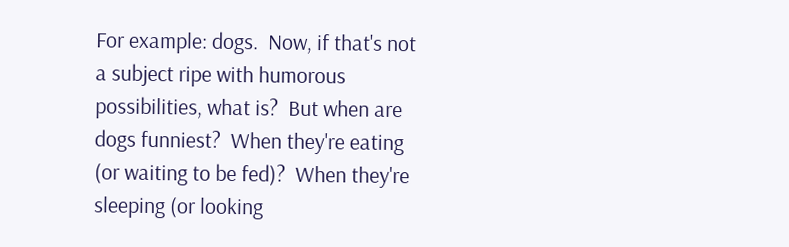For example: dogs.  Now, if that's not a subject ripe with humorous possibilities, what is?  But when are dogs funniest?  When they're eating (or waiting to be fed)?  When they're sleeping (or looking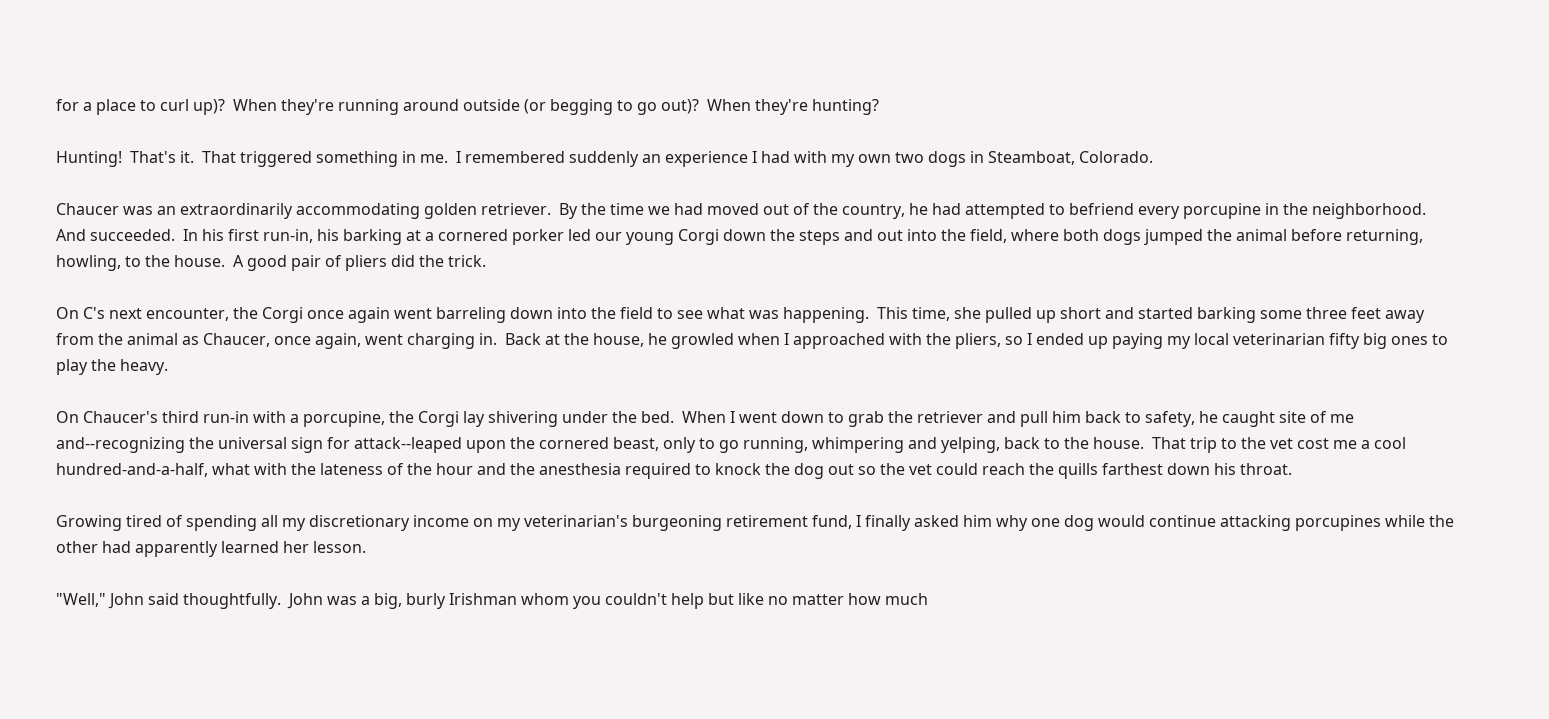for a place to curl up)?  When they're running around outside (or begging to go out)?  When they're hunting?

Hunting!  That's it.  That triggered something in me.  I remembered suddenly an experience I had with my own two dogs in Steamboat, Colorado.

Chaucer was an extraordinarily accommodating golden retriever.  By the time we had moved out of the country, he had attempted to befriend every porcupine in the neighborhood.  And succeeded.  In his first run-in, his barking at a cornered porker led our young Corgi down the steps and out into the field, where both dogs jumped the animal before returning, howling, to the house.  A good pair of pliers did the trick.

On C's next encounter, the Corgi once again went barreling down into the field to see what was happening.  This time, she pulled up short and started barking some three feet away from the animal as Chaucer, once again, went charging in.  Back at the house, he growled when I approached with the pliers, so I ended up paying my local veterinarian fifty big ones to play the heavy.

On Chaucer's third run-in with a porcupine, the Corgi lay shivering under the bed.  When I went down to grab the retriever and pull him back to safety, he caught site of me and--recognizing the universal sign for attack--leaped upon the cornered beast, only to go running, whimpering and yelping, back to the house.  That trip to the vet cost me a cool hundred-and-a-half, what with the lateness of the hour and the anesthesia required to knock the dog out so the vet could reach the quills farthest down his throat.

Growing tired of spending all my discretionary income on my veterinarian's burgeoning retirement fund, I finally asked him why one dog would continue attacking porcupines while the other had apparently learned her lesson.

"Well," John said thoughtfully.  John was a big, burly Irishman whom you couldn't help but like no matter how much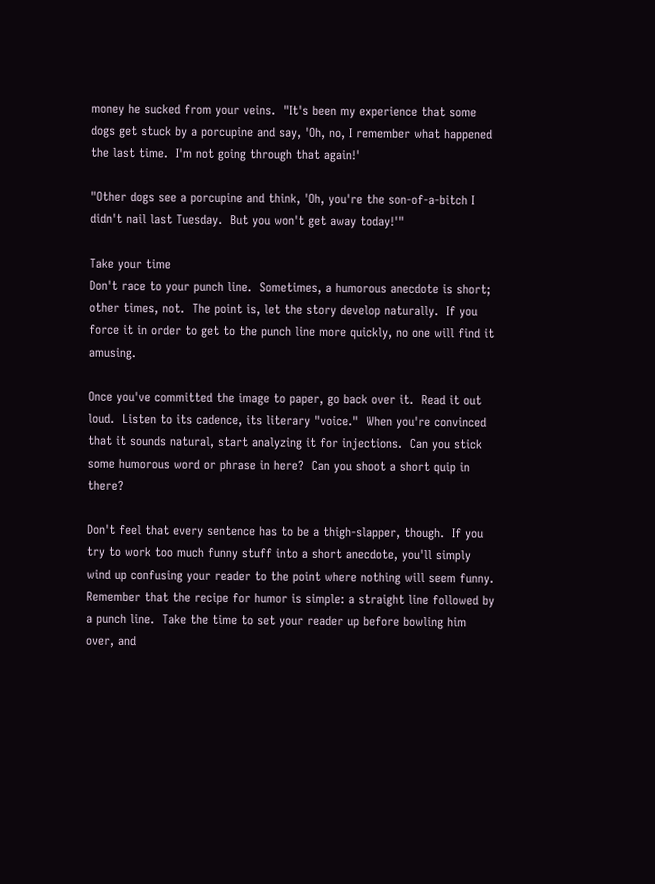money he sucked from your veins.  "It's been my experience that some dogs get stuck by a porcupine and say, 'Oh, no, I remember what happened the last time.  I'm not going through that again!'

"Other dogs see a porcupine and think, 'Oh, you're the son-of-a-bitch I didn't nail last Tuesday.  But you won't get away today!'"

Take your time
Don't race to your punch line.  Sometimes, a humorous anecdote is short; other times, not.  The point is, let the story develop naturally.  If you force it in order to get to the punch line more quickly, no one will find it amusing.

Once you've committed the image to paper, go back over it.  Read it out loud.  Listen to its cadence, its literary "voice."  When you're convinced that it sounds natural, start analyzing it for injections.  Can you stick some humorous word or phrase in here?  Can you shoot a short quip in there?

Don't feel that every sentence has to be a thigh-slapper, though.  If you try to work too much funny stuff into a short anecdote, you'll simply wind up confusing your reader to the point where nothing will seem funny.  Remember that the recipe for humor is simple: a straight line followed by a punch line.  Take the time to set your reader up before bowling him over, and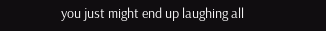you just might end up laughing all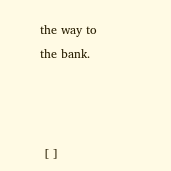the way to the bank.



 [ ]